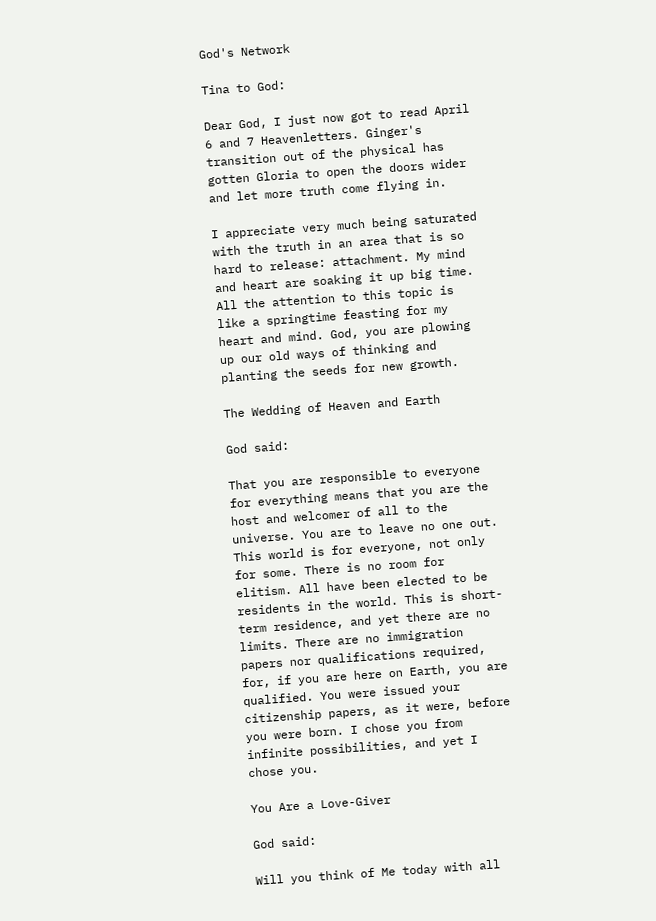God's Network

Tina to God:

Dear God, I just now got to read April 6 and 7 Heavenletters. Ginger's transition out of the physical has gotten Gloria to open the doors wider and let more truth come flying in.

I appreciate very much being saturated with the truth in an area that is so hard to release: attachment. My mind and heart are soaking it up big time. All the attention to this topic is like a springtime feasting for my heart and mind. God, you are plowing up our old ways of thinking and planting the seeds for new growth.

The Wedding of Heaven and Earth

God said:

That you are responsible to everyone for everything means that you are the host and welcomer of all to the universe. You are to leave no one out. This world is for everyone, not only for some. There is no room for elitism. All have been elected to be residents in the world. This is short-term residence, and yet there are no limits. There are no immigration papers nor qualifications required, for, if you are here on Earth, you are qualified. You were issued your citizenship papers, as it were, before you were born. I chose you from infinite possibilities, and yet I chose you.

You Are a Love-Giver

God said:

Will you think of Me today with all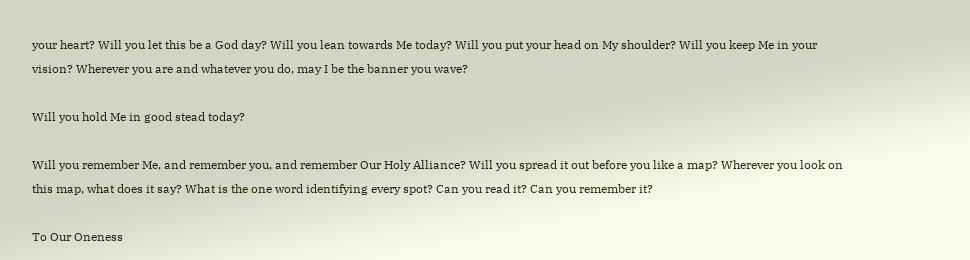your heart? Will you let this be a God day? Will you lean towards Me today? Will you put your head on My shoulder? Will you keep Me in your vision? Wherever you are and whatever you do, may I be the banner you wave?

Will you hold Me in good stead today?

Will you remember Me, and remember you, and remember Our Holy Alliance? Will you spread it out before you like a map? Wherever you look on this map, what does it say? What is the one word identifying every spot? Can you read it? Can you remember it?

To Our Oneness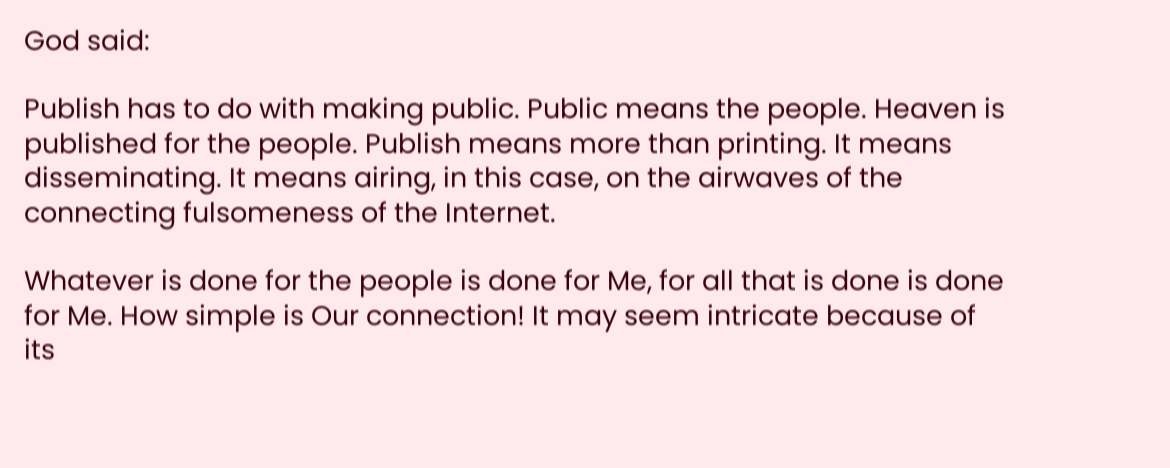God said:

Publish has to do with making public. Public means the people. Heaven is published for the people. Publish means more than printing. It means disseminating. It means airing, in this case, on the airwaves of the connecting fulsomeness of the Internet.

Whatever is done for the people is done for Me, for all that is done is done for Me. How simple is Our connection! It may seem intricate because of its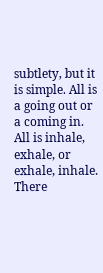subtlety, but it is simple. All is a going out or a coming in. All is inhale, exhale, or exhale, inhale. There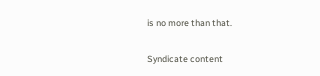is no more than that.

Syndicate content